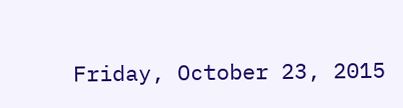Friday, October 23, 2015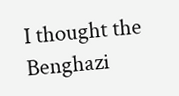I thought the Benghazi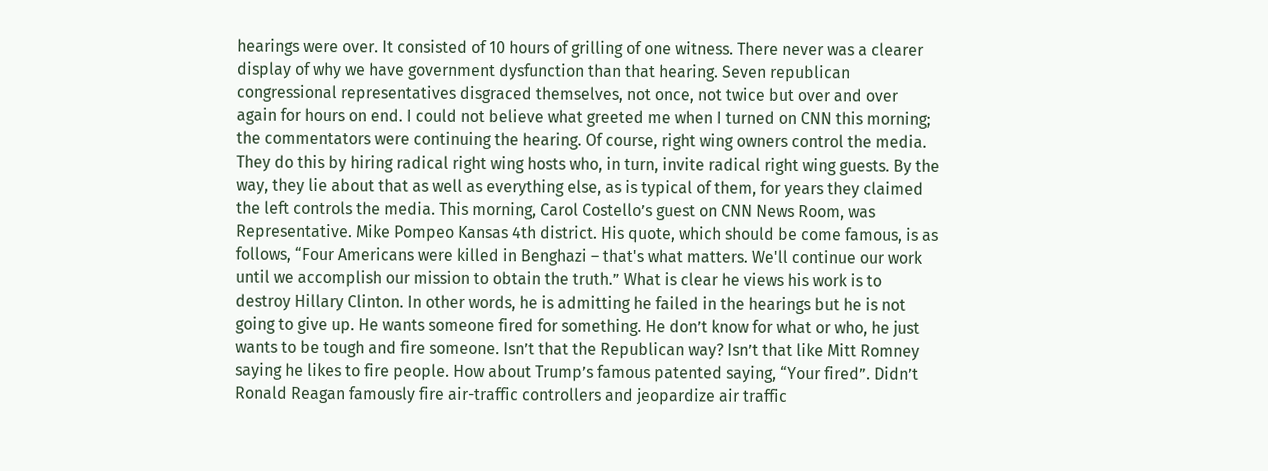hearings were over. It consisted of 10 hours of grilling of one witness. There never was a clearer display of why we have government dysfunction than that hearing. Seven republican congressional representatives disgraced themselves, not once, not twice but over and over again for hours on end. I could not believe what greeted me when I turned on CNN this morning; the commentators were continuing the hearing. Of course, right wing owners control the media. They do this by hiring radical right wing hosts who, in turn, invite radical right wing guests. By the way, they lie about that as well as everything else, as is typical of them, for years they claimed the left controls the media. This morning, Carol Costello’s guest on CNN News Room, was Representative. Mike Pompeo Kansas 4th district. His quote, which should be come famous, is as follows, “Four Americans were killed in Benghazi – that's what matters. We'll continue our work until we accomplish our mission to obtain the truth.” What is clear he views his work is to destroy Hillary Clinton. In other words, he is admitting he failed in the hearings but he is not going to give up. He wants someone fired for something. He don’t know for what or who, he just wants to be tough and fire someone. Isn’t that the Republican way? Isn’t that like Mitt Romney saying he likes to fire people. How about Trump’s famous patented saying, “Your fired”. Didn’t Ronald Reagan famously fire air-traffic controllers and jeopardize air traffic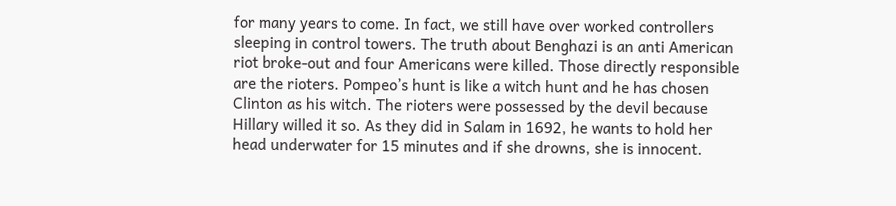for many years to come. In fact, we still have over worked controllers sleeping in control towers. The truth about Benghazi is an anti American riot broke-out and four Americans were killed. Those directly responsible are the rioters. Pompeo’s hunt is like a witch hunt and he has chosen Clinton as his witch. The rioters were possessed by the devil because Hillary willed it so. As they did in Salam in 1692, he wants to hold her head underwater for 15 minutes and if she drowns, she is innocent.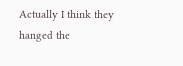Actually I think they hanged the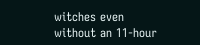witches even without an 11-hour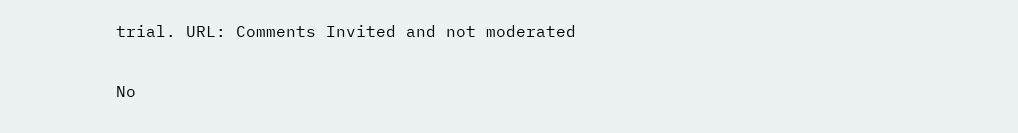trial. URL: Comments Invited and not moderated

No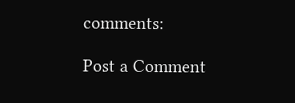comments:

Post a Comment